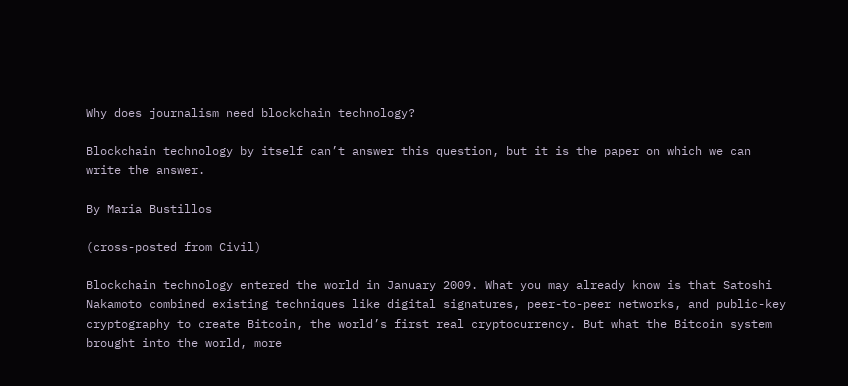Why does journalism need blockchain technology?

Blockchain technology by itself can’t answer this question, but it is the paper on which we can write the answer.

By Maria Bustillos

(cross-posted from Civil)

Blockchain technology entered the world in January 2009. What you may already know is that Satoshi Nakamoto combined existing techniques like digital signatures, peer-to-peer networks, and public-key cryptography to create Bitcoin, the world’s first real cryptocurrency. But what the Bitcoin system brought into the world, more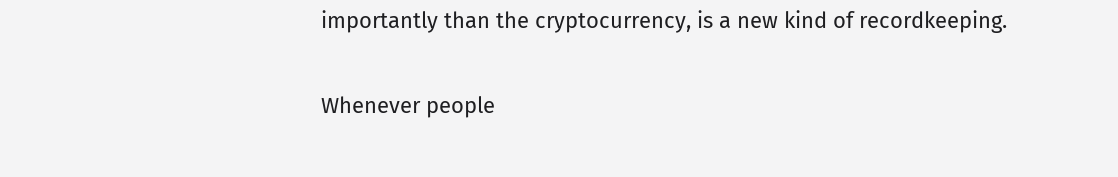importantly than the cryptocurrency, is a new kind of recordkeeping.

Whenever people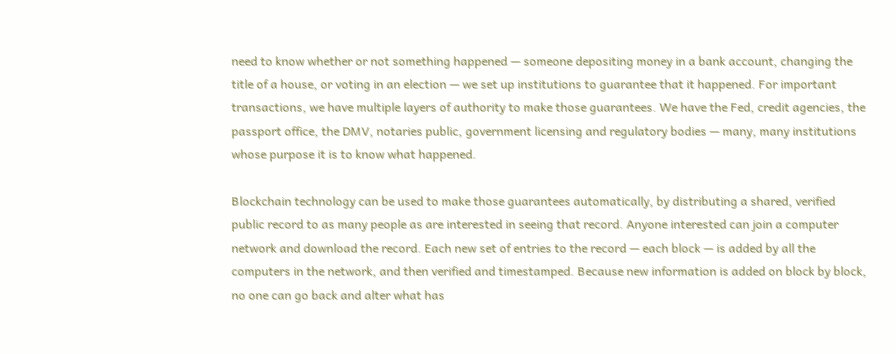need to know whether or not something happened — someone depositing money in a bank account, changing the title of a house, or voting in an election — we set up institutions to guarantee that it happened. For important transactions, we have multiple layers of authority to make those guarantees. We have the Fed, credit agencies, the passport office, the DMV, notaries public, government licensing and regulatory bodies — many, many institutions whose purpose it is to know what happened.

Blockchain technology can be used to make those guarantees automatically, by distributing a shared, verified public record to as many people as are interested in seeing that record. Anyone interested can join a computer network and download the record. Each new set of entries to the record — each block — is added by all the computers in the network, and then verified and timestamped. Because new information is added on block by block, no one can go back and alter what has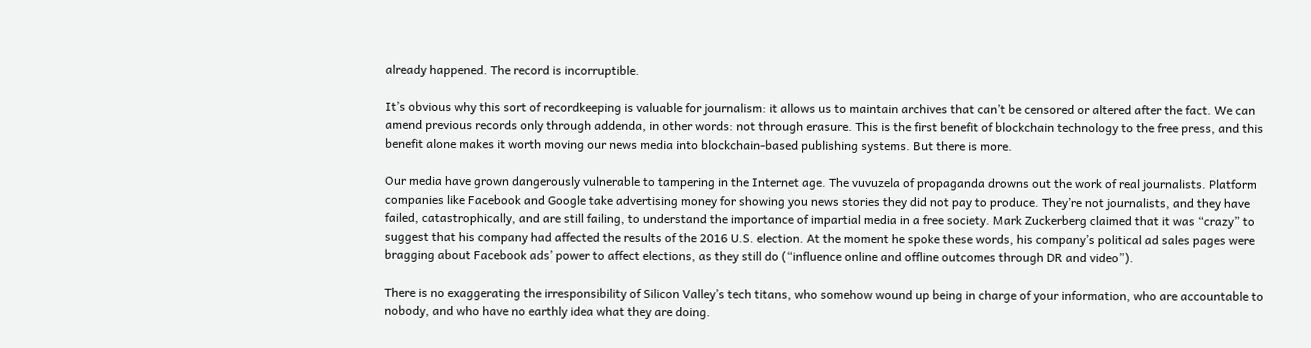already happened. The record is incorruptible.

It’s obvious why this sort of recordkeeping is valuable for journalism: it allows us to maintain archives that can’t be censored or altered after the fact. We can amend previous records only through addenda, in other words: not through erasure. This is the first benefit of blockchain technology to the free press, and this benefit alone makes it worth moving our news media into blockchain-based publishing systems. But there is more.

Our media have grown dangerously vulnerable to tampering in the Internet age. The vuvuzela of propaganda drowns out the work of real journalists. Platform companies like Facebook and Google take advertising money for showing you news stories they did not pay to produce. They’re not journalists, and they have failed, catastrophically, and are still failing, to understand the importance of impartial media in a free society. Mark Zuckerberg claimed that it was “crazy” to suggest that his company had affected the results of the 2016 U.S. election. At the moment he spoke these words, his company’s political ad sales pages were bragging about Facebook ads’ power to affect elections, as they still do (“influence online and offline outcomes through DR and video”).

There is no exaggerating the irresponsibility of Silicon Valley’s tech titans, who somehow wound up being in charge of your information, who are accountable to nobody, and who have no earthly idea what they are doing.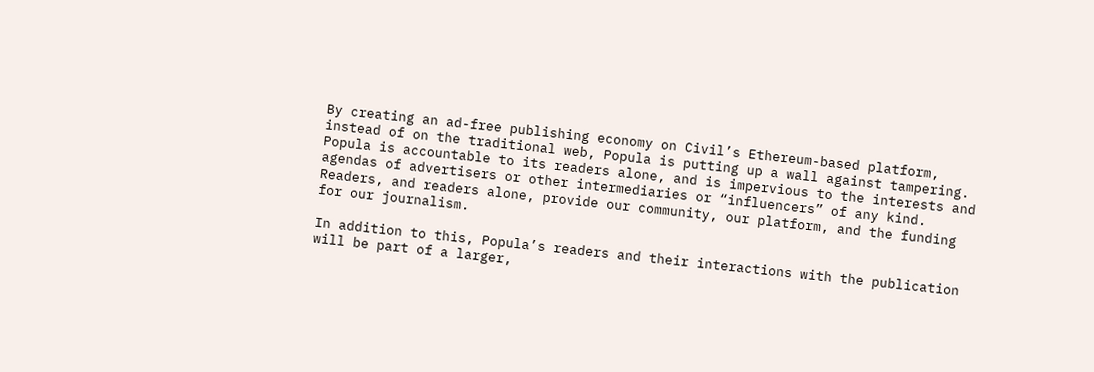By creating an ad-free publishing economy on Civil’s Ethereum-based platform, instead of on the traditional web, Popula is putting up a wall against tampering. Popula is accountable to its readers alone, and is impervious to the interests and agendas of advertisers or other intermediaries or “influencers” of any kind. Readers, and readers alone, provide our community, our platform, and the funding for our journalism.

In addition to this, Popula’s readers and their interactions with the publication will be part of a larger,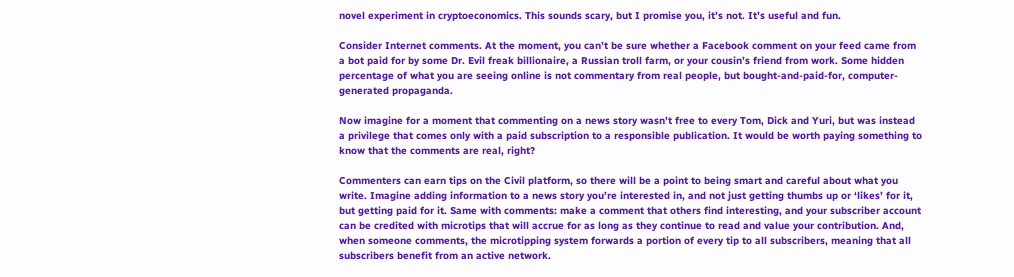novel experiment in cryptoeconomics. This sounds scary, but I promise you, it’s not. It’s useful and fun.

Consider Internet comments. At the moment, you can’t be sure whether a Facebook comment on your feed came from a bot paid for by some Dr. Evil freak billionaire, a Russian troll farm, or your cousin’s friend from work. Some hidden percentage of what you are seeing online is not commentary from real people, but bought-and-paid-for, computer-generated propaganda.

Now imagine for a moment that commenting on a news story wasn’t free to every Tom, Dick and Yuri, but was instead a privilege that comes only with a paid subscription to a responsible publication. It would be worth paying something to know that the comments are real, right?

Commenters can earn tips on the Civil platform, so there will be a point to being smart and careful about what you write. Imagine adding information to a news story you’re interested in, and not just getting thumbs up or ‘likes’ for it, but getting paid for it. Same with comments: make a comment that others find interesting, and your subscriber account can be credited with microtips that will accrue for as long as they continue to read and value your contribution. And, when someone comments, the microtipping system forwards a portion of every tip to all subscribers, meaning that all subscribers benefit from an active network.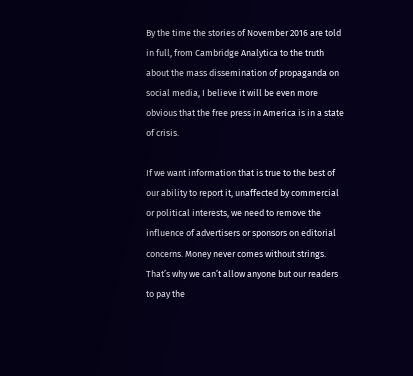By the time the stories of November 2016 are told in full, from Cambridge Analytica to the truth about the mass dissemination of propaganda on social media, I believe it will be even more obvious that the free press in America is in a state of crisis.

If we want information that is true to the best of our ability to report it, unaffected by commercial or political interests, we need to remove the influence of advertisers or sponsors on editorial concerns. Money never comes without strings. That’s why we can’t allow anyone but our readers to pay the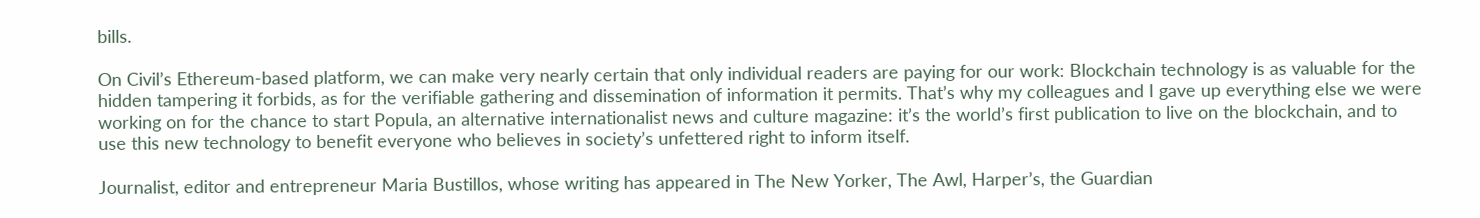bills.

On Civil’s Ethereum-based platform, we can make very nearly certain that only individual readers are paying for our work: Blockchain technology is as valuable for the hidden tampering it forbids, as for the verifiable gathering and dissemination of information it permits. That’s why my colleagues and I gave up everything else we were working on for the chance to start Popula, an alternative internationalist news and culture magazine: it’s the world’s first publication to live on the blockchain, and to use this new technology to benefit everyone who believes in society’s unfettered right to inform itself.

Journalist, editor and entrepreneur Maria Bustillos, whose writing has appeared in The New Yorker, The Awl, Harper’s, the Guardian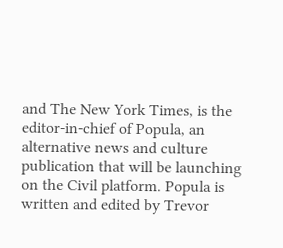and The New York Times, is the editor-in-chief of Popula, an alternative news and culture publication that will be launching on the Civil platform. Popula is written and edited by Trevor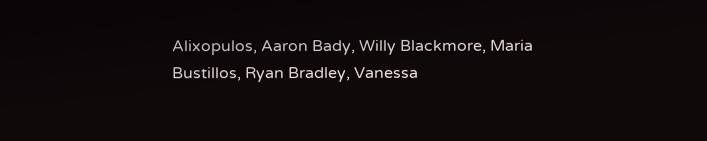Alixopulos, Aaron Bady, Willy Blackmore, Maria Bustillos, Ryan Bradley, Vanessa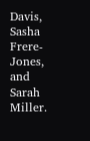Davis, Sasha Frere-Jones, and Sarah Miller.